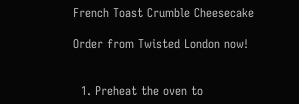French Toast Crumble Cheesecake

Order from Twisted London now!


  1. Preheat the oven to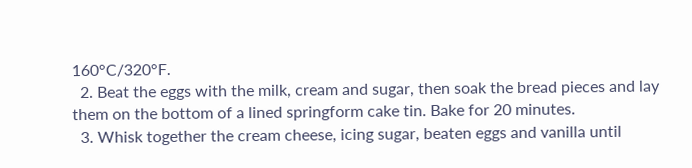160°C/320°F.
  2. Beat the eggs with the milk, cream and sugar, then soak the bread pieces and lay them on the bottom of a lined springform cake tin. Bake for 20 minutes.
  3. Whisk together the cream cheese, icing sugar, beaten eggs and vanilla until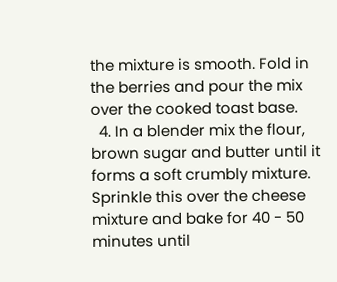the mixture is smooth. Fold in the berries and pour the mix over the cooked toast base.
  4. In a blender mix the flour, brown sugar and butter until it forms a soft crumbly mixture. Sprinkle this over the cheese mixture and bake for 40 - 50 minutes until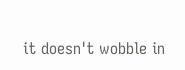it doesn't wobble in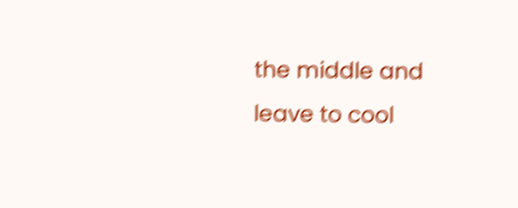the middle and leave to cool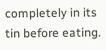completely in its tin before eating.